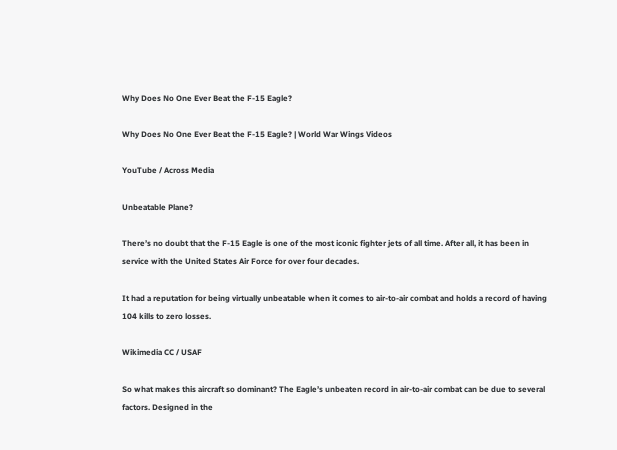Why Does No One Ever Beat the F-15 Eagle?

Why Does No One Ever Beat the F-15 Eagle? | World War Wings Videos

YouTube / Across Media

Unbeatable Plane?

There’s no doubt that the F-15 Eagle is one of the most iconic fighter jets of all time. After all, it has been in service with the United States Air Force for over four decades.

It had a reputation for being virtually unbeatable when it comes to air-to-air combat and holds a record of having 104 kills to zero losses.

Wikimedia CC / USAF

So what makes this aircraft so dominant? The Eagle’s unbeaten record in air-to-air combat can be due to several factors. Designed in the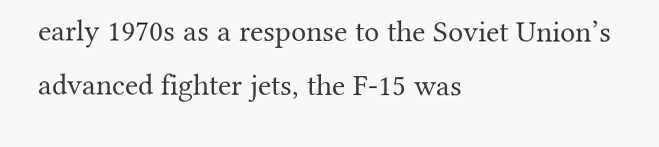early 1970s as a response to the Soviet Union’s advanced fighter jets, the F-15 was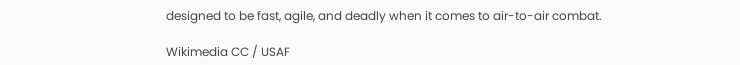designed to be fast, agile, and deadly when it comes to air-to-air combat.

Wikimedia CC / USAF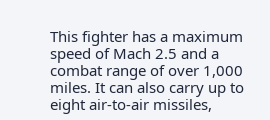This fighter has a maximum speed of Mach 2.5 and a combat range of over 1,000 miles. It can also carry up to eight air-to-air missiles,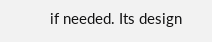if needed. Its design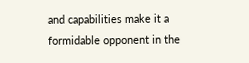and capabilities make it a formidable opponent in the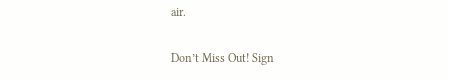air.

Don’t Miss Out! Sign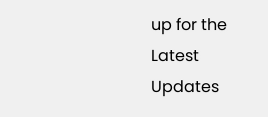up for the Latest Updates